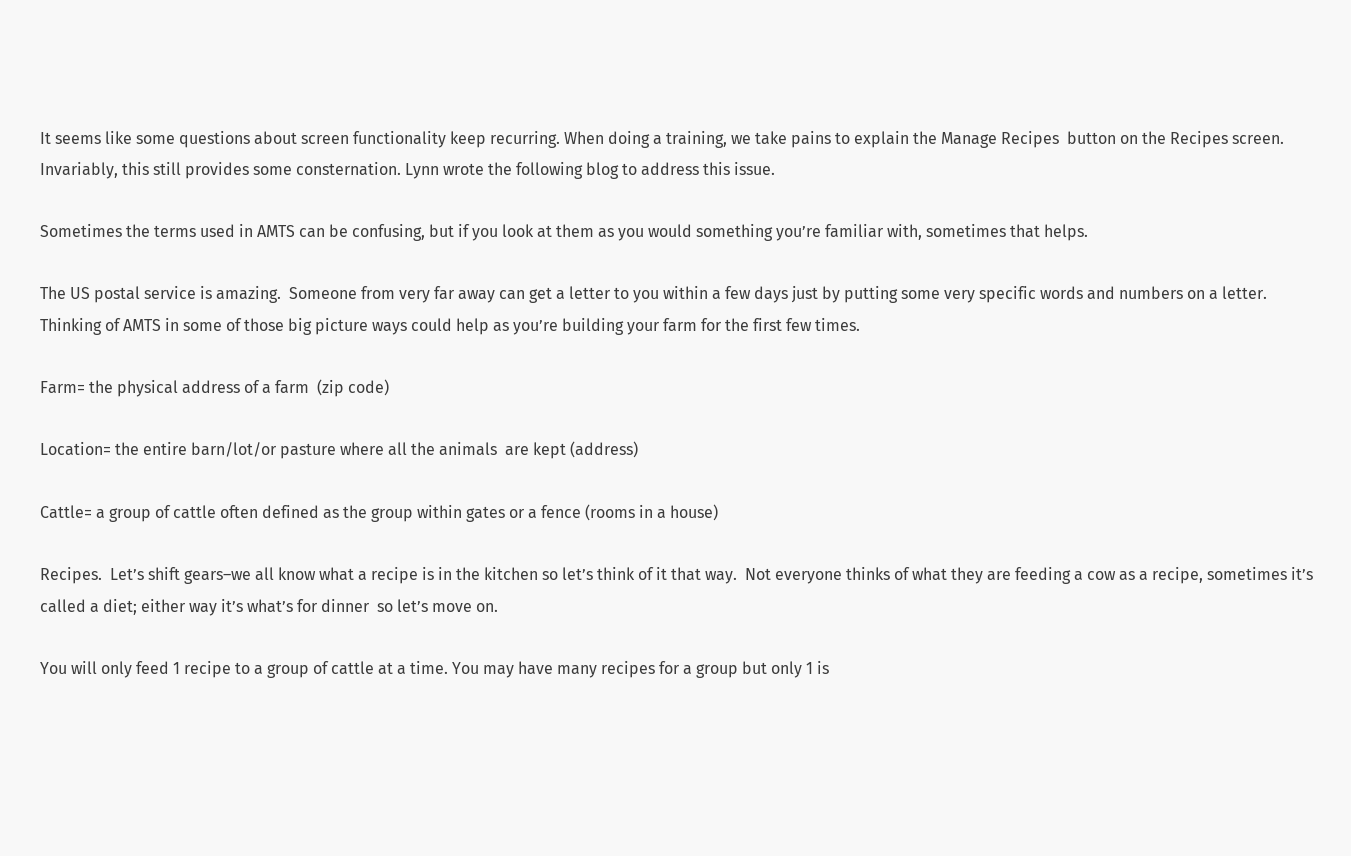It seems like some questions about screen functionality keep recurring. When doing a training, we take pains to explain the Manage Recipes  button on the Recipes screen. Invariably, this still provides some consternation. Lynn wrote the following blog to address this issue.

Sometimes the terms used in AMTS can be confusing, but if you look at them as you would something you’re familiar with, sometimes that helps.

The US postal service is amazing.  Someone from very far away can get a letter to you within a few days just by putting some very specific words and numbers on a letter.  Thinking of AMTS in some of those big picture ways could help as you’re building your farm for the first few times.

Farm= the physical address of a farm  (zip code)

Location= the entire barn/lot/or pasture where all the animals  are kept (address)

Cattle= a group of cattle often defined as the group within gates or a fence (rooms in a house)

Recipes.  Let’s shift gears–we all know what a recipe is in the kitchen so let’s think of it that way.  Not everyone thinks of what they are feeding a cow as a recipe, sometimes it’s called a diet; either way it’s what’s for dinner  so let’s move on.

You will only feed 1 recipe to a group of cattle at a time. You may have many recipes for a group but only 1 is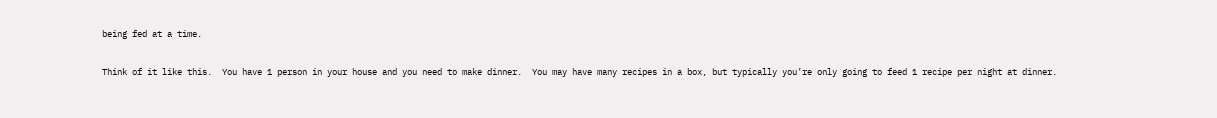being fed at a time.

Think of it like this.  You have 1 person in your house and you need to make dinner.  You may have many recipes in a box, but typically you’re only going to feed 1 recipe per night at dinner.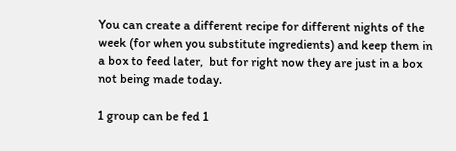You can create a different recipe for different nights of the week (for when you substitute ingredients) and keep them in a box to feed later,  but for right now they are just in a box not being made today.

1 group can be fed 1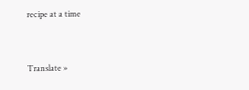recipe at a time


Translate »